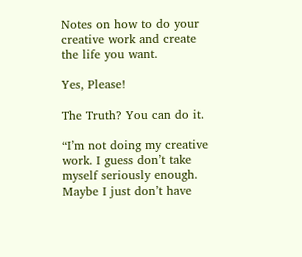Notes on how to do your creative work and create the life you want.

Yes, Please!

The Truth? You can do it.

“I’m not doing my creative work. I guess don’t take myself seriously enough. Maybe I just don’t have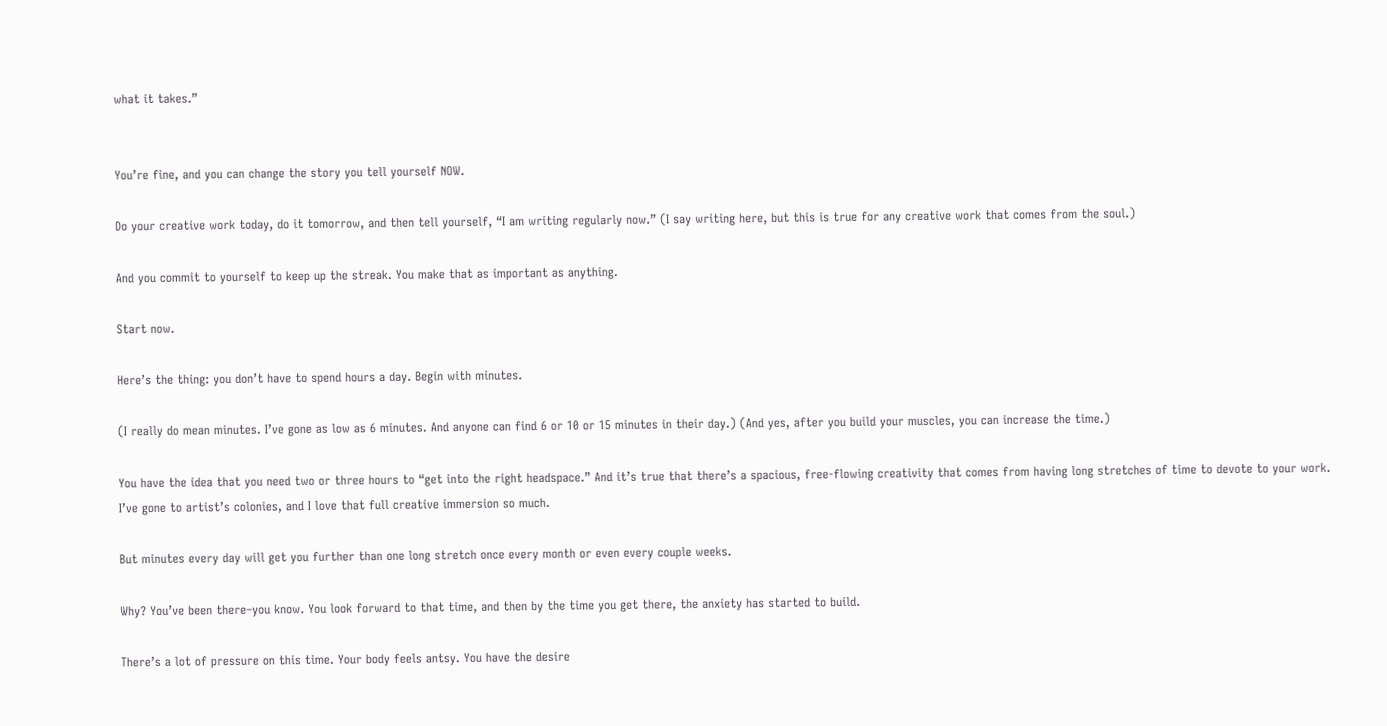what it takes.”


You’re fine, and you can change the story you tell yourself NOW.

Do your creative work today, do it tomorrow, and then tell yourself, “I am writing regularly now.” (I say writing here, but this is true for any creative work that comes from the soul.)

And you commit to yourself to keep up the streak. You make that as important as anything.

Start now.

Here’s the thing: you don’t have to spend hours a day. Begin with minutes.

(I really do mean minutes. I’ve gone as low as 6 minutes. And anyone can find 6 or 10 or 15 minutes in their day.) (And yes, after you build your muscles, you can increase the time.)

You have the idea that you need two or three hours to “get into the right headspace.” And it’s true that there’s a spacious, free-flowing creativity that comes from having long stretches of time to devote to your work. I’ve gone to artist’s colonies, and I love that full creative immersion so much.

But minutes every day will get you further than one long stretch once every month or even every couple weeks.

Why? You’ve been there–you know. You look forward to that time, and then by the time you get there, the anxiety has started to build.

There’s a lot of pressure on this time. Your body feels antsy. You have the desire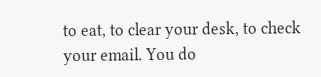to eat, to clear your desk, to check your email. You do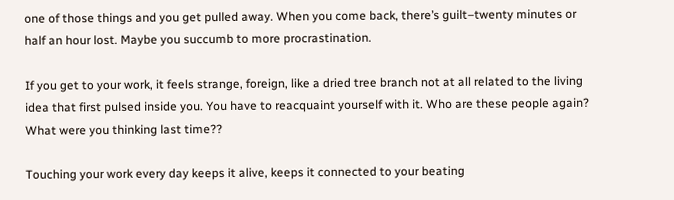one of those things and you get pulled away. When you come back, there’s guilt–twenty minutes or half an hour lost. Maybe you succumb to more procrastination.

If you get to your work, it feels strange, foreign, like a dried tree branch not at all related to the living idea that first pulsed inside you. You have to reacquaint yourself with it. Who are these people again? What were you thinking last time??

Touching your work every day keeps it alive, keeps it connected to your beating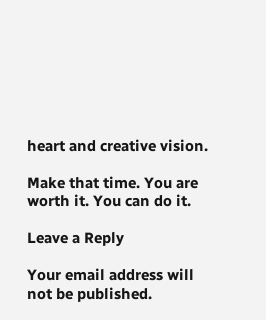heart and creative vision.

Make that time. You are worth it. You can do it.

Leave a Reply

Your email address will not be published.